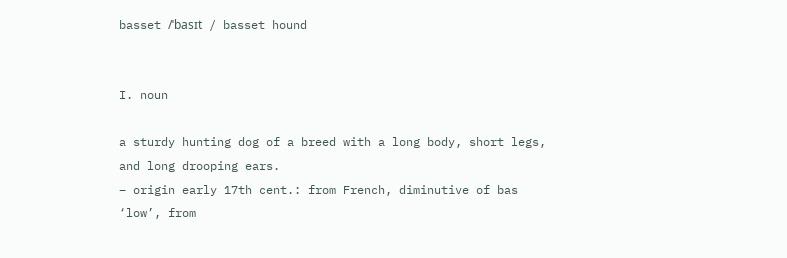basset /ˈbasɪt / basset hound


I. noun

a sturdy hunting dog of a breed with a long body, short legs, and long drooping ears.
– origin early 17th cent.: from French, diminutive of bas ‘low’, from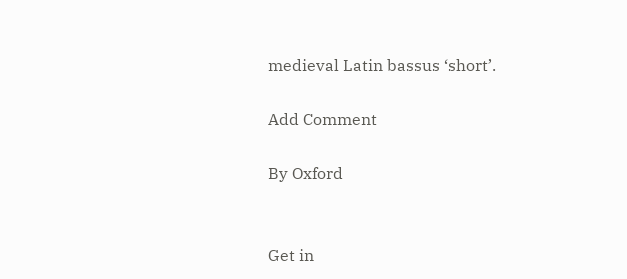medieval Latin bassus ‘short’.

Add Comment

By Oxford


Get in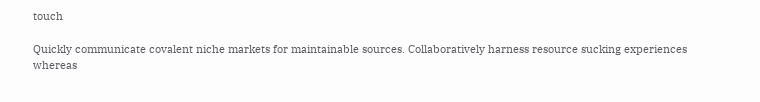touch

Quickly communicate covalent niche markets for maintainable sources. Collaboratively harness resource sucking experiences whereas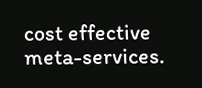cost effective meta-services.